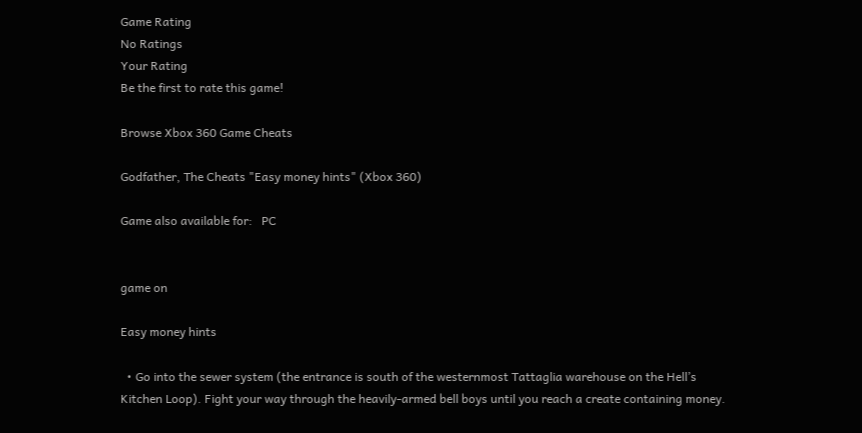Game Rating
No Ratings
Your Rating
Be the first to rate this game!

Browse Xbox 360 Game Cheats

Godfather, The Cheats "Easy money hints" (Xbox 360)

Game also available for:   PC


game on

Easy money hints

  • Go into the sewer system (the entrance is south of the westernmost Tattaglia warehouse on the Hell’s Kitchen Loop). Fight your way through the heavily-armed bell boys until you reach a create containing money.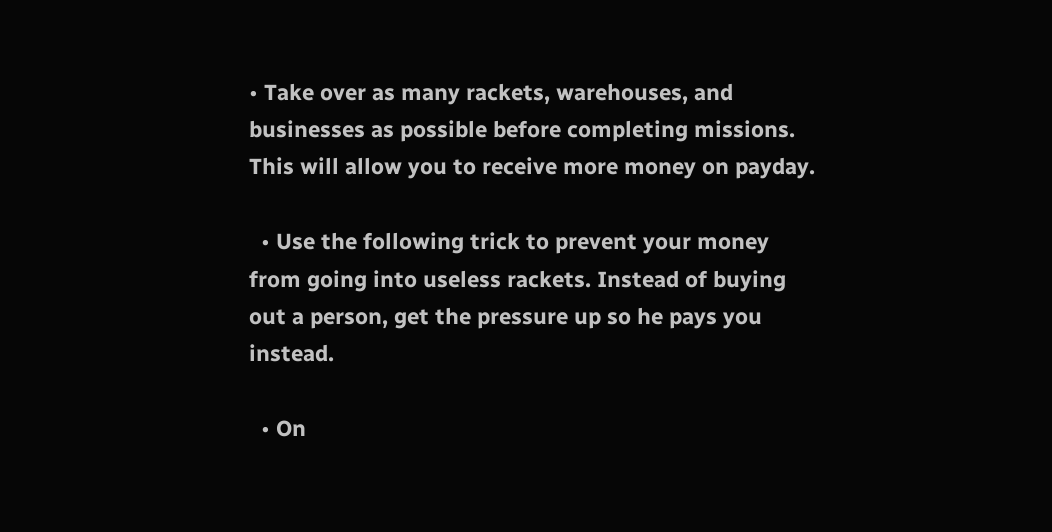• Take over as many rackets, warehouses, and businesses as possible before completing missions. This will allow you to receive more money on payday.

  • Use the following trick to prevent your money from going into useless rackets. Instead of buying out a person, get the pressure up so he pays you instead.

  • On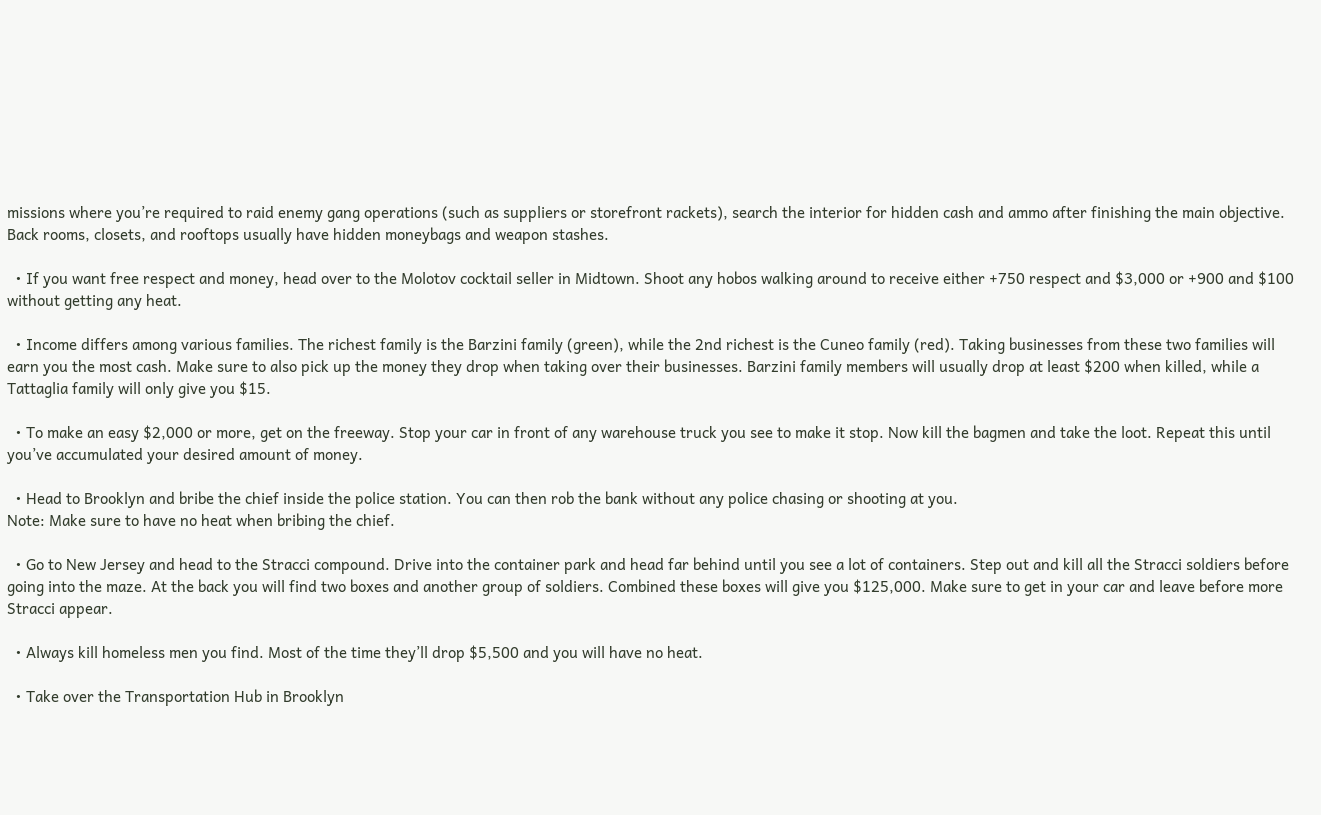missions where you’re required to raid enemy gang operations (such as suppliers or storefront rackets), search the interior for hidden cash and ammo after finishing the main objective. Back rooms, closets, and rooftops usually have hidden moneybags and weapon stashes.

  • If you want free respect and money, head over to the Molotov cocktail seller in Midtown. Shoot any hobos walking around to receive either +750 respect and $3,000 or +900 and $100 without getting any heat.

  • Income differs among various families. The richest family is the Barzini family (green), while the 2nd richest is the Cuneo family (red). Taking businesses from these two families will earn you the most cash. Make sure to also pick up the money they drop when taking over their businesses. Barzini family members will usually drop at least $200 when killed, while a Tattaglia family will only give you $15.

  • To make an easy $2,000 or more, get on the freeway. Stop your car in front of any warehouse truck you see to make it stop. Now kill the bagmen and take the loot. Repeat this until you’ve accumulated your desired amount of money.

  • Head to Brooklyn and bribe the chief inside the police station. You can then rob the bank without any police chasing or shooting at you.
Note: Make sure to have no heat when bribing the chief.

  • Go to New Jersey and head to the Stracci compound. Drive into the container park and head far behind until you see a lot of containers. Step out and kill all the Stracci soldiers before going into the maze. At the back you will find two boxes and another group of soldiers. Combined these boxes will give you $125,000. Make sure to get in your car and leave before more Stracci appear.

  • Always kill homeless men you find. Most of the time they’ll drop $5,500 and you will have no heat.

  • Take over the Transportation Hub in Brooklyn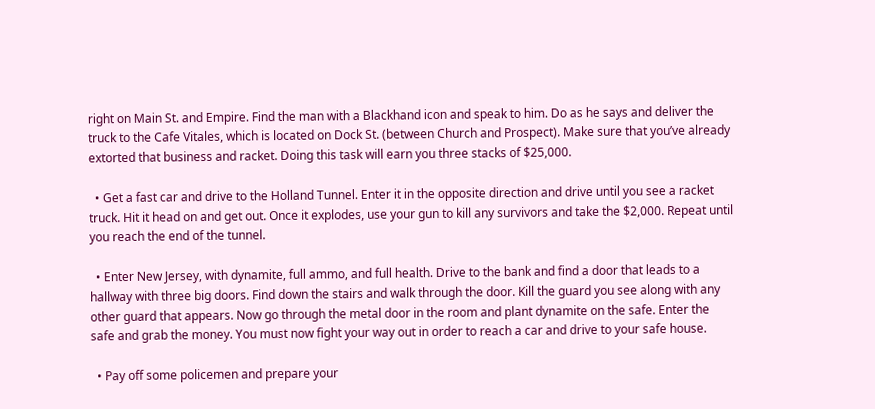right on Main St. and Empire. Find the man with a Blackhand icon and speak to him. Do as he says and deliver the truck to the Cafe Vitales, which is located on Dock St. (between Church and Prospect). Make sure that you’ve already extorted that business and racket. Doing this task will earn you three stacks of $25,000.

  • Get a fast car and drive to the Holland Tunnel. Enter it in the opposite direction and drive until you see a racket truck. Hit it head on and get out. Once it explodes, use your gun to kill any survivors and take the $2,000. Repeat until you reach the end of the tunnel.

  • Enter New Jersey, with dynamite, full ammo, and full health. Drive to the bank and find a door that leads to a hallway with three big doors. Find down the stairs and walk through the door. Kill the guard you see along with any other guard that appears. Now go through the metal door in the room and plant dynamite on the safe. Enter the safe and grab the money. You must now fight your way out in order to reach a car and drive to your safe house.

  • Pay off some policemen and prepare your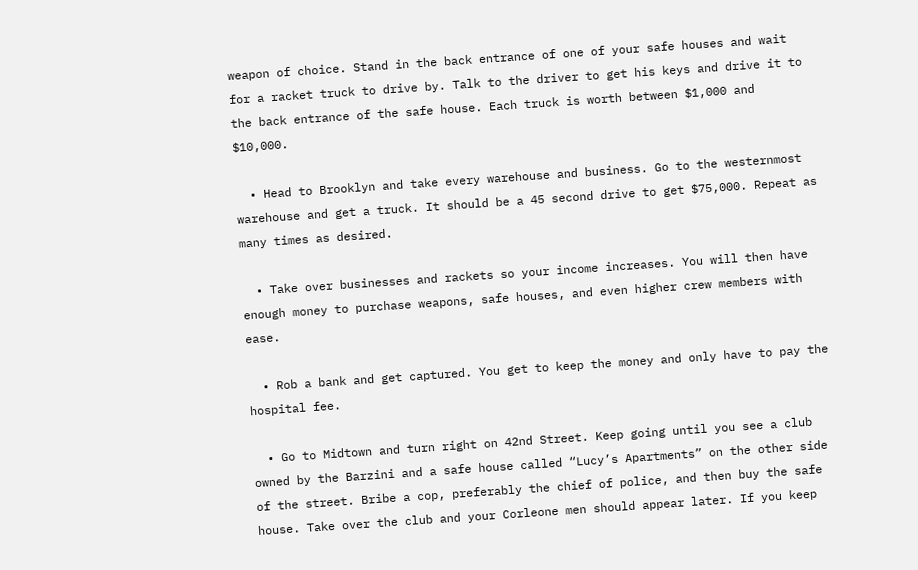weapon of choice. Stand in the back entrance of one of your safe houses and wait for a racket truck to drive by. Talk to the driver to get his keys and drive it to the back entrance of the safe house. Each truck is worth between $1,000 and $10,000.

  • Head to Brooklyn and take every warehouse and business. Go to the westernmost warehouse and get a truck. It should be a 45 second drive to get $75,000. Repeat as many times as desired.

  • Take over businesses and rackets so your income increases. You will then have enough money to purchase weapons, safe houses, and even higher crew members with ease.

  • Rob a bank and get captured. You get to keep the money and only have to pay the hospital fee.

  • Go to Midtown and turn right on 42nd Street. Keep going until you see a club owned by the Barzini and a safe house called “Lucy’s Apartments” on the other side of the street. Bribe a cop, preferably the chief of police, and then buy the safe house. Take over the club and your Corleone men should appear later. If you keep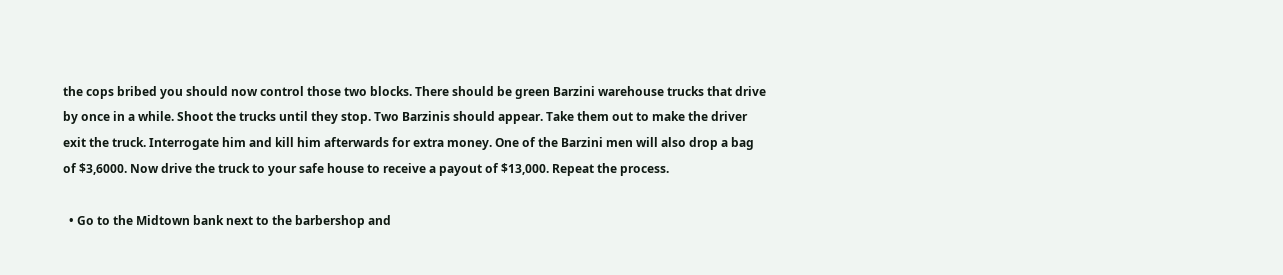the cops bribed you should now control those two blocks. There should be green Barzini warehouse trucks that drive by once in a while. Shoot the trucks until they stop. Two Barzinis should appear. Take them out to make the driver exit the truck. Interrogate him and kill him afterwards for extra money. One of the Barzini men will also drop a bag of $3,6000. Now drive the truck to your safe house to receive a payout of $13,000. Repeat the process.

  • Go to the Midtown bank next to the barbershop and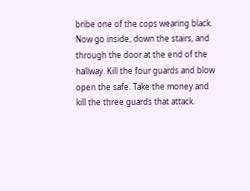bribe one of the cops wearing black. Now go inside, down the stairs, and through the door at the end of the hallway. Kill the four guards and blow open the safe. Take the money and kill the three guards that attack.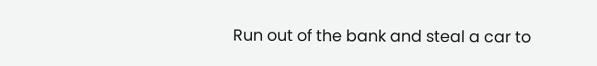Run out of the bank and steal a car to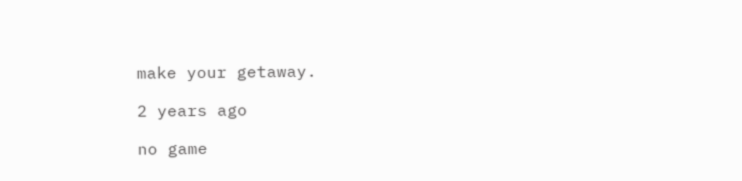make your getaway.

2 years ago

no game